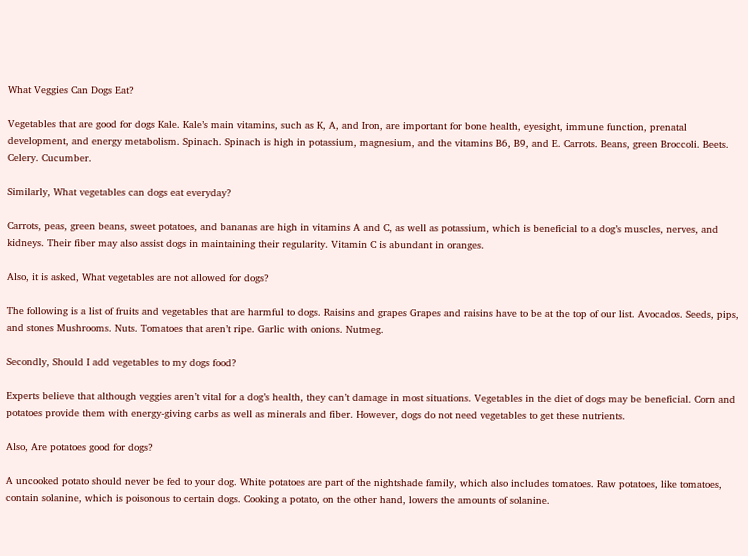What Veggies Can Dogs Eat?

Vegetables that are good for dogs Kale. Kale’s main vitamins, such as K, A, and Iron, are important for bone health, eyesight, immune function, prenatal development, and energy metabolism. Spinach. Spinach is high in potassium, magnesium, and the vitamins B6, B9, and E. Carrots. Beans, green Broccoli. Beets. Celery. Cucumber.

Similarly, What vegetables can dogs eat everyday?

Carrots, peas, green beans, sweet potatoes, and bananas are high in vitamins A and C, as well as potassium, which is beneficial to a dog’s muscles, nerves, and kidneys. Their fiber may also assist dogs in maintaining their regularity. Vitamin C is abundant in oranges.

Also, it is asked, What vegetables are not allowed for dogs?

The following is a list of fruits and vegetables that are harmful to dogs. Raisins and grapes Grapes and raisins have to be at the top of our list. Avocados. Seeds, pips, and stones Mushrooms. Nuts. Tomatoes that aren’t ripe. Garlic with onions. Nutmeg.

Secondly, Should I add vegetables to my dogs food?

Experts believe that although veggies aren’t vital for a dog’s health, they can’t damage in most situations. Vegetables in the diet of dogs may be beneficial. Corn and potatoes provide them with energy-giving carbs as well as minerals and fiber. However, dogs do not need vegetables to get these nutrients.

Also, Are potatoes good for dogs?

A uncooked potato should never be fed to your dog. White potatoes are part of the nightshade family, which also includes tomatoes. Raw potatoes, like tomatoes, contain solanine, which is poisonous to certain dogs. Cooking a potato, on the other hand, lowers the amounts of solanine.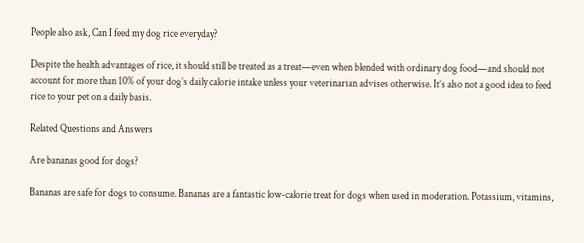People also ask, Can I feed my dog rice everyday?

Despite the health advantages of rice, it should still be treated as a treat—even when blended with ordinary dog food—and should not account for more than 10% of your dog’s daily calorie intake unless your veterinarian advises otherwise. It’s also not a good idea to feed rice to your pet on a daily basis.

Related Questions and Answers

Are bananas good for dogs?

Bananas are safe for dogs to consume. Bananas are a fantastic low-calorie treat for dogs when used in moderation. Potassium, vitamins,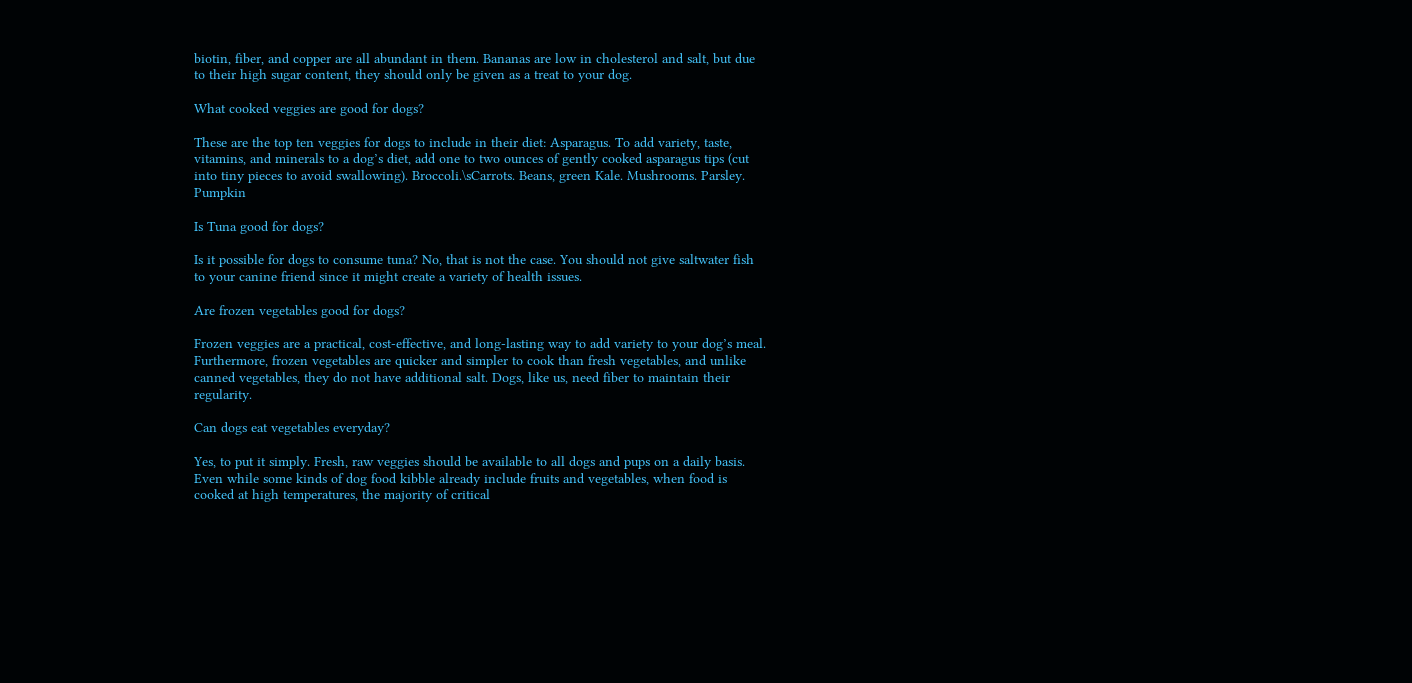biotin, fiber, and copper are all abundant in them. Bananas are low in cholesterol and salt, but due to their high sugar content, they should only be given as a treat to your dog.

What cooked veggies are good for dogs?

These are the top ten veggies for dogs to include in their diet: Asparagus. To add variety, taste, vitamins, and minerals to a dog’s diet, add one to two ounces of gently cooked asparagus tips (cut into tiny pieces to avoid swallowing). Broccoli.\sCarrots. Beans, green Kale. Mushrooms. Parsley. Pumpkin

Is Tuna good for dogs?

Is it possible for dogs to consume tuna? No, that is not the case. You should not give saltwater fish to your canine friend since it might create a variety of health issues.

Are frozen vegetables good for dogs?

Frozen veggies are a practical, cost-effective, and long-lasting way to add variety to your dog’s meal. Furthermore, frozen vegetables are quicker and simpler to cook than fresh vegetables, and unlike canned vegetables, they do not have additional salt. Dogs, like us, need fiber to maintain their regularity.

Can dogs eat vegetables everyday?

Yes, to put it simply. Fresh, raw veggies should be available to all dogs and pups on a daily basis. Even while some kinds of dog food kibble already include fruits and vegetables, when food is cooked at high temperatures, the majority of critical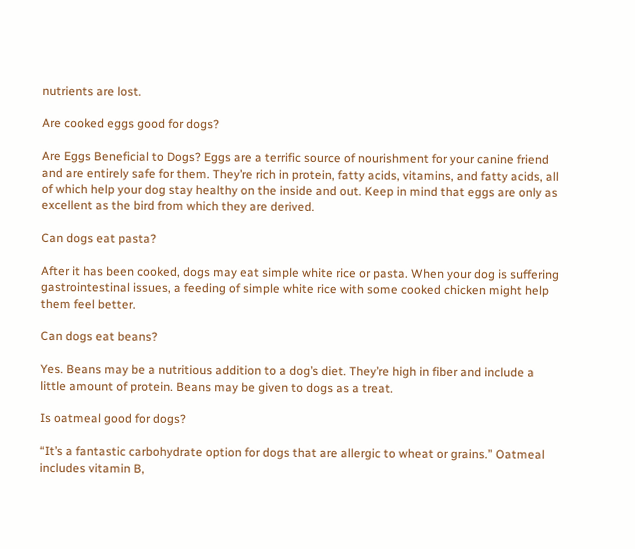nutrients are lost.

Are cooked eggs good for dogs?

Are Eggs Beneficial to Dogs? Eggs are a terrific source of nourishment for your canine friend and are entirely safe for them. They’re rich in protein, fatty acids, vitamins, and fatty acids, all of which help your dog stay healthy on the inside and out. Keep in mind that eggs are only as excellent as the bird from which they are derived.

Can dogs eat pasta?

After it has been cooked, dogs may eat simple white rice or pasta. When your dog is suffering gastrointestinal issues, a feeding of simple white rice with some cooked chicken might help them feel better.

Can dogs eat beans?

Yes. Beans may be a nutritious addition to a dog’s diet. They’re high in fiber and include a little amount of protein. Beans may be given to dogs as a treat.

Is oatmeal good for dogs?

“It’s a fantastic carbohydrate option for dogs that are allergic to wheat or grains.” Oatmeal includes vitamin B,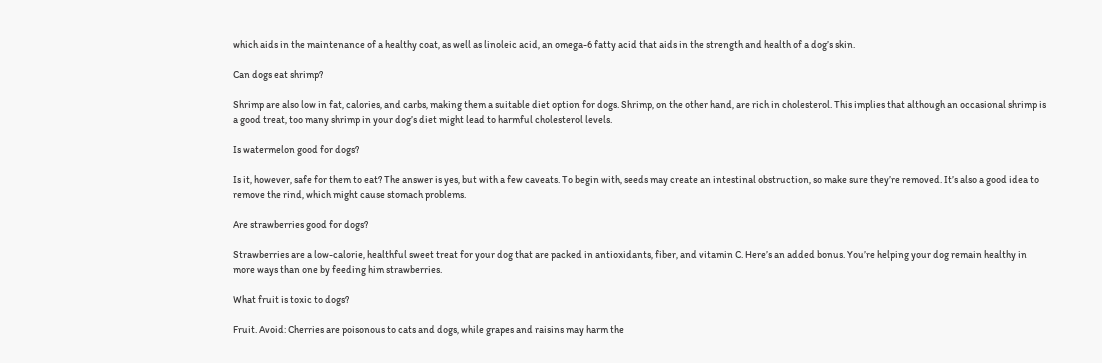which aids in the maintenance of a healthy coat, as well as linoleic acid, an omega-6 fatty acid that aids in the strength and health of a dog’s skin.

Can dogs eat shrimp?

Shrimp are also low in fat, calories, and carbs, making them a suitable diet option for dogs. Shrimp, on the other hand, are rich in cholesterol. This implies that although an occasional shrimp is a good treat, too many shrimp in your dog’s diet might lead to harmful cholesterol levels.

Is watermelon good for dogs?

Is it, however, safe for them to eat? The answer is yes, but with a few caveats. To begin with, seeds may create an intestinal obstruction, so make sure they’re removed. It’s also a good idea to remove the rind, which might cause stomach problems.

Are strawberries good for dogs?

Strawberries are a low-calorie, healthful sweet treat for your dog that are packed in antioxidants, fiber, and vitamin C. Here’s an added bonus. You’re helping your dog remain healthy in more ways than one by feeding him strawberries.

What fruit is toxic to dogs?

Fruit. Avoid: Cherries are poisonous to cats and dogs, while grapes and raisins may harm the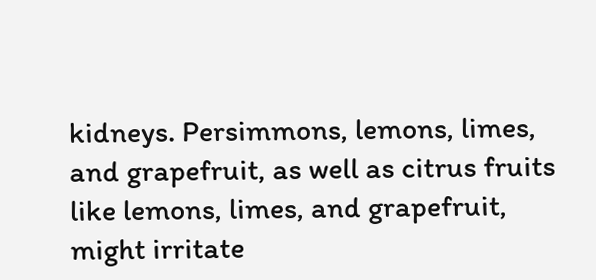kidneys. Persimmons, lemons, limes, and grapefruit, as well as citrus fruits like lemons, limes, and grapefruit, might irritate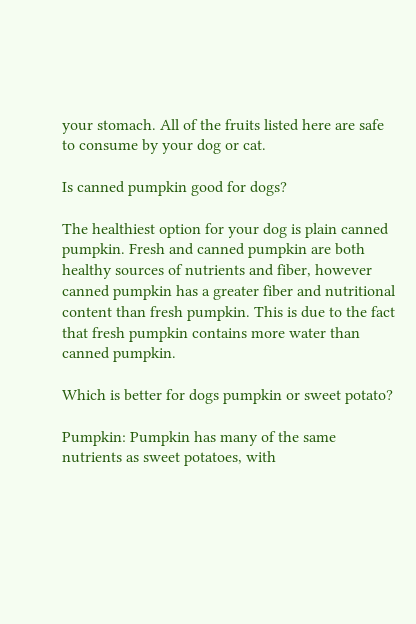your stomach. All of the fruits listed here are safe to consume by your dog or cat.

Is canned pumpkin good for dogs?

The healthiest option for your dog is plain canned pumpkin. Fresh and canned pumpkin are both healthy sources of nutrients and fiber, however canned pumpkin has a greater fiber and nutritional content than fresh pumpkin. This is due to the fact that fresh pumpkin contains more water than canned pumpkin.

Which is better for dogs pumpkin or sweet potato?

Pumpkin: Pumpkin has many of the same nutrients as sweet potatoes, with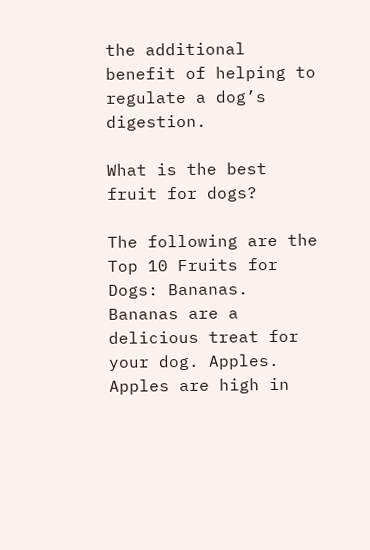the additional benefit of helping to regulate a dog’s digestion.

What is the best fruit for dogs?

The following are the Top 10 Fruits for Dogs: Bananas. Bananas are a delicious treat for your dog. Apples. Apples are high in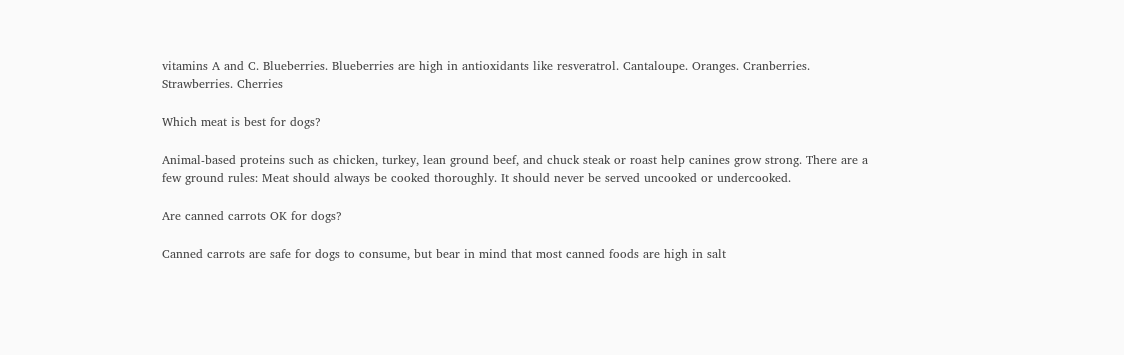vitamins A and C. Blueberries. Blueberries are high in antioxidants like resveratrol. Cantaloupe. Oranges. Cranberries. Strawberries. Cherries

Which meat is best for dogs?

Animal-based proteins such as chicken, turkey, lean ground beef, and chuck steak or roast help canines grow strong. There are a few ground rules: Meat should always be cooked thoroughly. It should never be served uncooked or undercooked.

Are canned carrots OK for dogs?

Canned carrots are safe for dogs to consume, but bear in mind that most canned foods are high in salt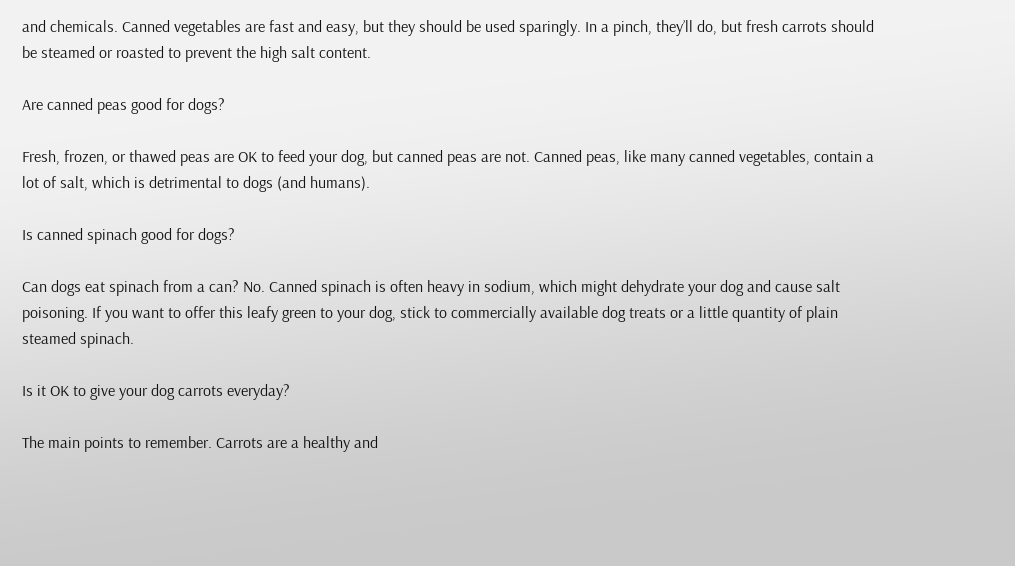and chemicals. Canned vegetables are fast and easy, but they should be used sparingly. In a pinch, they’ll do, but fresh carrots should be steamed or roasted to prevent the high salt content.

Are canned peas good for dogs?

Fresh, frozen, or thawed peas are OK to feed your dog, but canned peas are not. Canned peas, like many canned vegetables, contain a lot of salt, which is detrimental to dogs (and humans).

Is canned spinach good for dogs?

Can dogs eat spinach from a can? No. Canned spinach is often heavy in sodium, which might dehydrate your dog and cause salt poisoning. If you want to offer this leafy green to your dog, stick to commercially available dog treats or a little quantity of plain steamed spinach.

Is it OK to give your dog carrots everyday?

The main points to remember. Carrots are a healthy and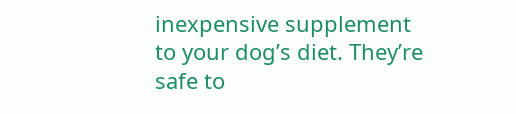inexpensive supplement to your dog’s diet. They’re safe to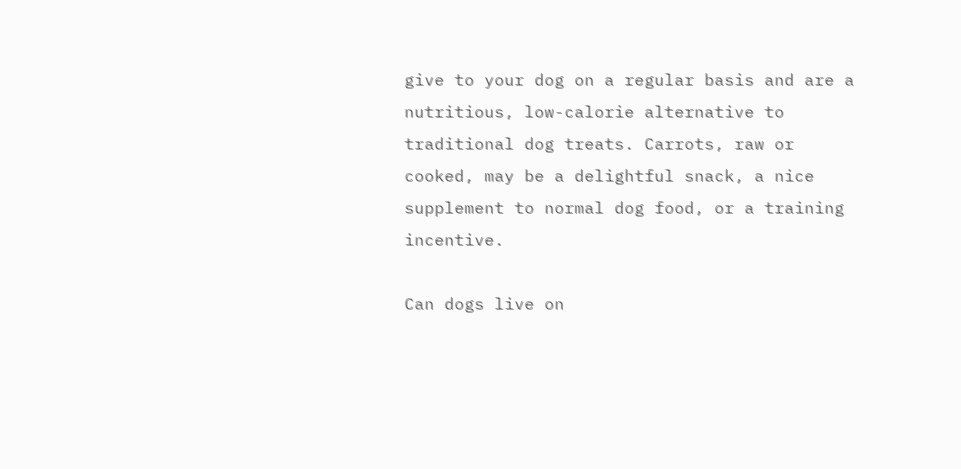give to your dog on a regular basis and are a nutritious, low-calorie alternative to traditional dog treats. Carrots, raw or cooked, may be a delightful snack, a nice supplement to normal dog food, or a training incentive.

Can dogs live on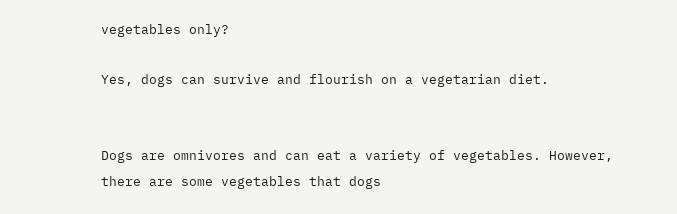vegetables only?

Yes, dogs can survive and flourish on a vegetarian diet.


Dogs are omnivores and can eat a variety of vegetables. However, there are some vegetables that dogs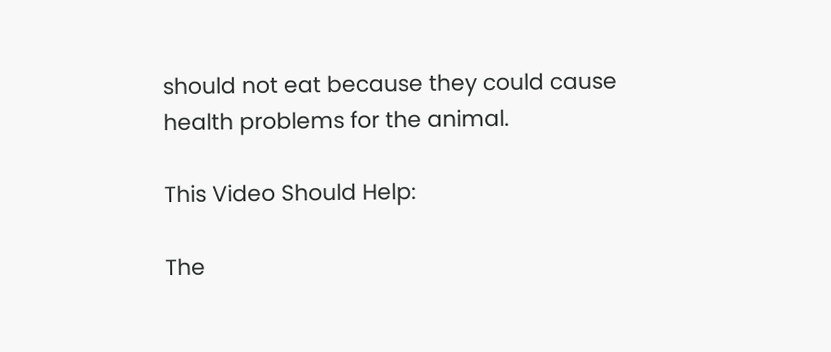should not eat because they could cause health problems for the animal.

This Video Should Help:

The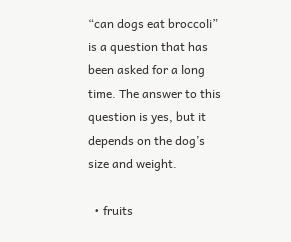“can dogs eat broccoli” is a question that has been asked for a long time. The answer to this question is yes, but it depends on the dog’s size and weight.

  • fruits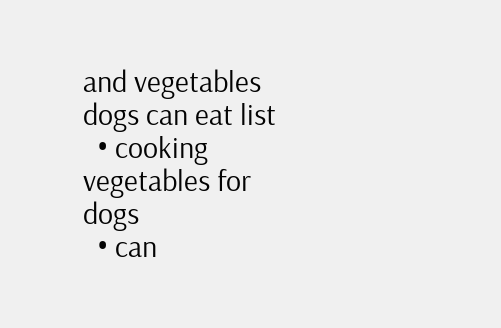and vegetables dogs can eat list
  • cooking vegetables for dogs
  • can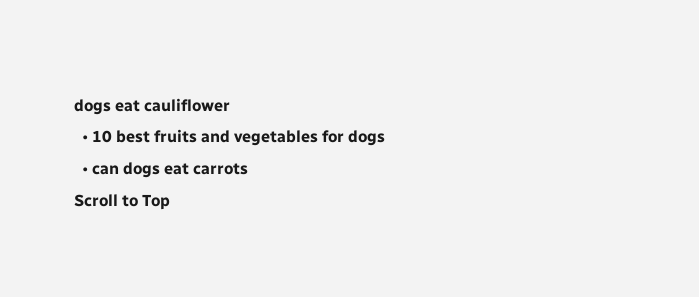dogs eat cauliflower
  • 10 best fruits and vegetables for dogs
  • can dogs eat carrots
Scroll to Top